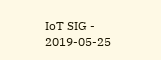IoT SIG - 2019-05-25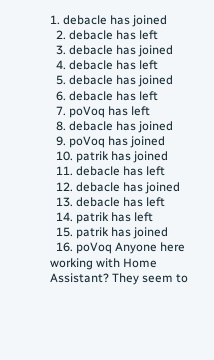1. debacle has joined
  2. debacle has left
  3. debacle has joined
  4. debacle has left
  5. debacle has joined
  6. debacle has left
  7. poVoq has left
  8. debacle has joined
  9. poVoq has joined
  10. patrik has joined
  11. debacle has left
  12. debacle has joined
  13. debacle has left
  14. patrik has left
  15. patrik has joined
  16. poVoq Anyone here working with Home Assistant? They seem to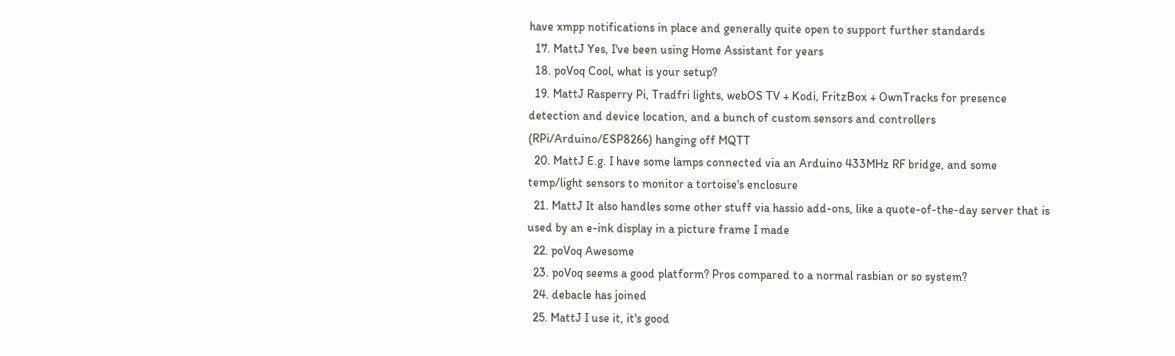have xmpp notifications in place and generally quite open to support further standards
  17. MattJ Yes, I've been using Home Assistant for years
  18. poVoq Cool, what is your setup?
  19. MattJ Rasperry Pi, Tradfri lights, webOS TV + Kodi, FritzBox + OwnTracks for presence detection and device location, and a bunch of custom sensors and controllers (RPi/Arduino/ESP8266) hanging off MQTT
  20. MattJ E.g. I have some lamps connected via an Arduino 433MHz RF bridge, and some temp/light sensors to monitor a tortoise's enclosure
  21. MattJ It also handles some other stuff via hassio add-ons, like a quote-of-the-day server that is used by an e-ink display in a picture frame I made
  22. poVoq Awesome
  23. poVoq seems a good platform? Pros compared to a normal rasbian or so system?
  24. debacle has joined
  25. MattJ I use it, it's good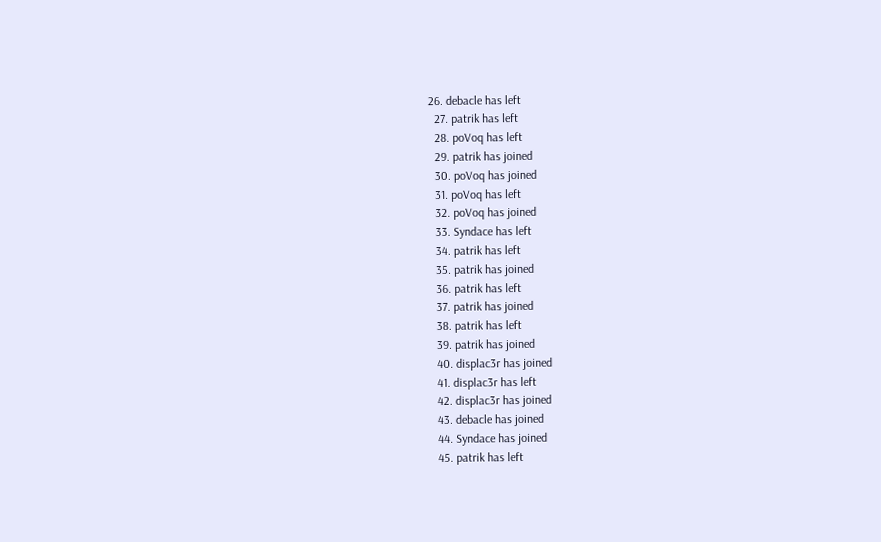26. debacle has left
  27. patrik has left
  28. poVoq has left
  29. patrik has joined
  30. poVoq has joined
  31. poVoq has left
  32. poVoq has joined
  33. Syndace has left
  34. patrik has left
  35. patrik has joined
  36. patrik has left
  37. patrik has joined
  38. patrik has left
  39. patrik has joined
  40. displac3r has joined
  41. displac3r has left
  42. displac3r has joined
  43. debacle has joined
  44. Syndace has joined
  45. patrik has left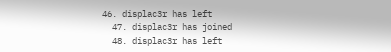46. displac3r has left
  47. displac3r has joined
  48. displac3r has left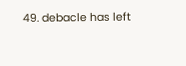49. debacle has left